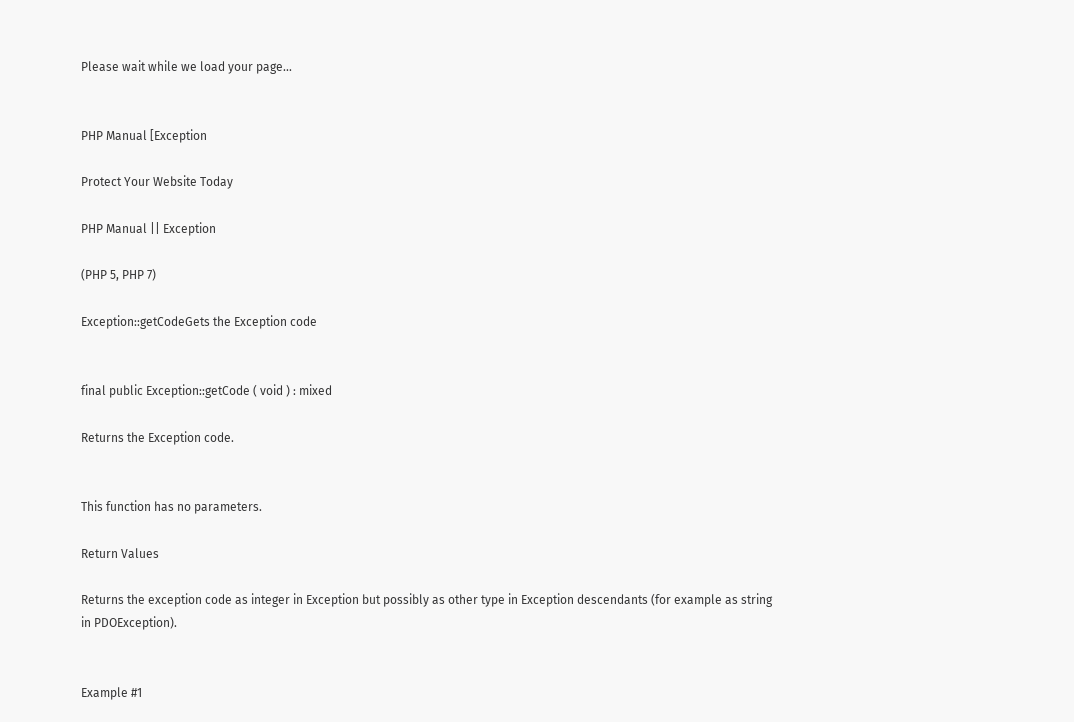Please wait while we load your page...


PHP Manual [Exception

Protect Your Website Today

PHP Manual || Exception

(PHP 5, PHP 7)

Exception::getCodeGets the Exception code


final public Exception::getCode ( void ) : mixed

Returns the Exception code.


This function has no parameters.

Return Values

Returns the exception code as integer in Exception but possibly as other type in Exception descendants (for example as string in PDOException).


Example #1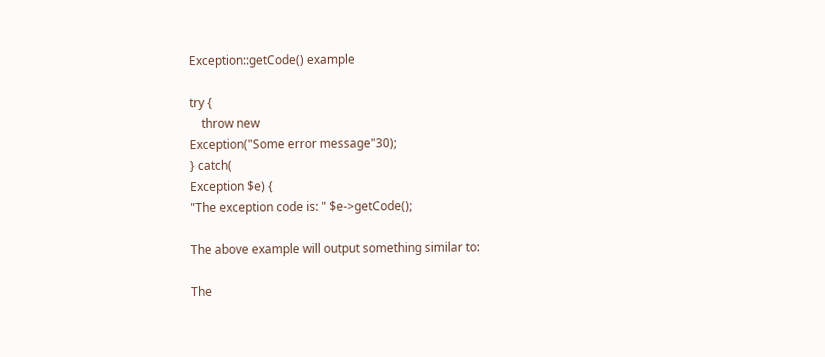Exception::getCode() example

try {
    throw new
Exception("Some error message"30);
} catch(
Exception $e) {
"The exception code is: " $e->getCode();

The above example will output something similar to:

The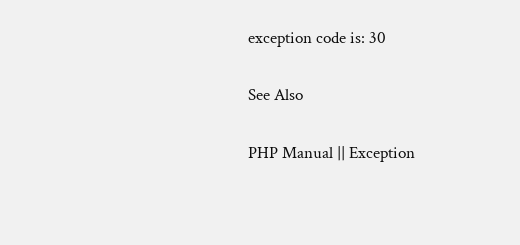exception code is: 30

See Also

PHP Manual || Exception